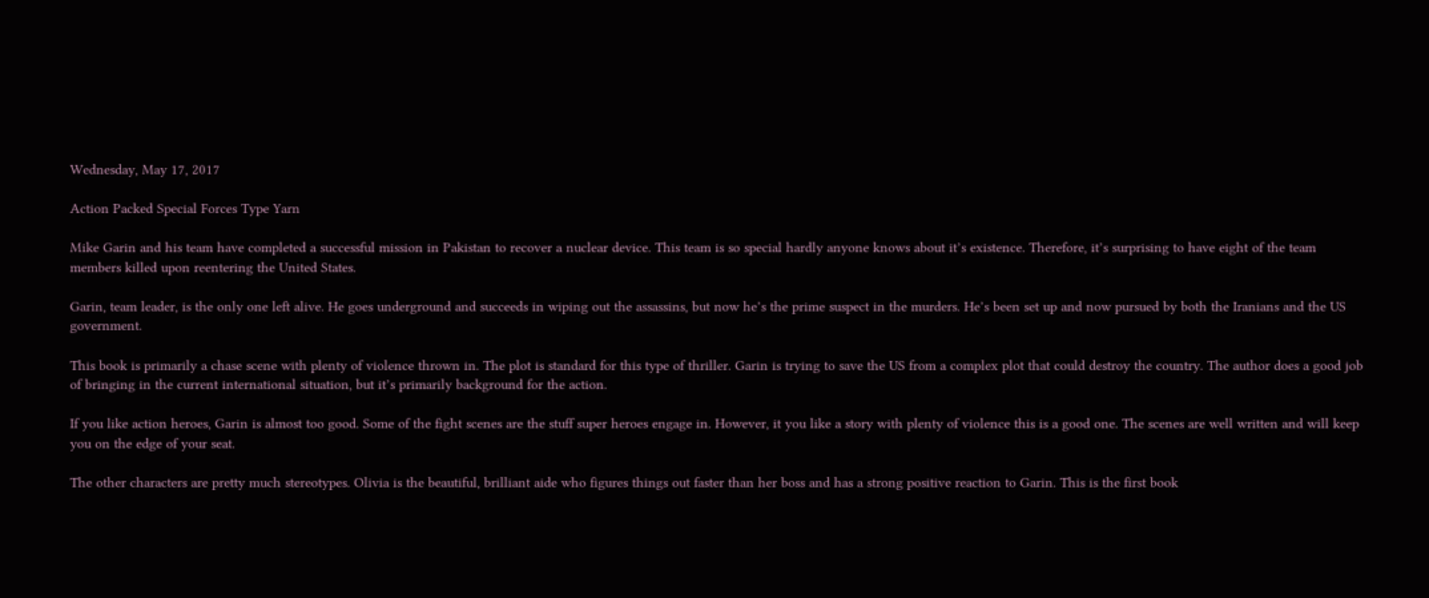Wednesday, May 17, 2017

Action Packed Special Forces Type Yarn

Mike Garin and his team have completed a successful mission in Pakistan to recover a nuclear device. This team is so special hardly anyone knows about it’s existence. Therefore, it’s surprising to have eight of the team members killed upon reentering the United States.

Garin, team leader, is the only one left alive. He goes underground and succeeds in wiping out the assassins, but now he’s the prime suspect in the murders. He’s been set up and now pursued by both the Iranians and the US government.

This book is primarily a chase scene with plenty of violence thrown in. The plot is standard for this type of thriller. Garin is trying to save the US from a complex plot that could destroy the country. The author does a good job of bringing in the current international situation, but it’s primarily background for the action.

If you like action heroes, Garin is almost too good. Some of the fight scenes are the stuff super heroes engage in. However, it you like a story with plenty of violence this is a good one. The scenes are well written and will keep you on the edge of your seat.

The other characters are pretty much stereotypes. Olivia is the beautiful, brilliant aide who figures things out faster than her boss and has a strong positive reaction to Garin. This is the first book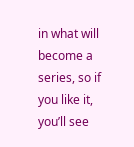in what will become a series, so if you like it, you’ll see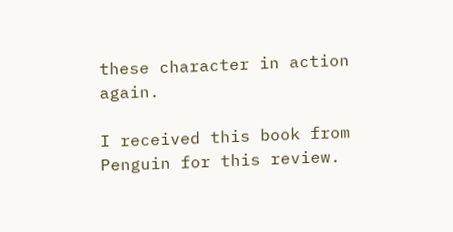these character in action again.

I received this book from Penguin for this review.